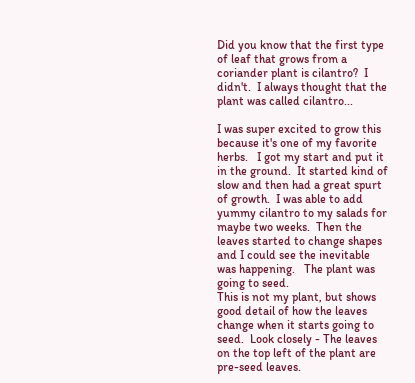Did you know that the first type of leaf that grows from a coriander plant is cilantro?  I didn't.  I always thought that the plant was called cilantro...

I was super excited to grow this because it's one of my favorite herbs.   I got my start and put it in the ground.  It started kind of slow and then had a great spurt of growth.  I was able to add yummy cilantro to my salads for maybe two weeks.  Then the leaves started to change shapes and I could see the inevitable was happening.   The plant was going to seed.
This is not my plant, but shows good detail of how the leaves change when it starts going to seed.  Look closely - The leaves on the top left of the plant are pre-seed leaves.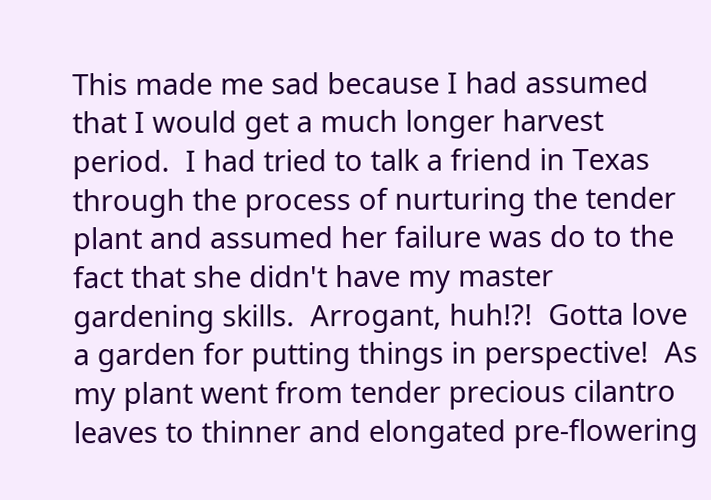This made me sad because I had assumed that I would get a much longer harvest period.  I had tried to talk a friend in Texas through the process of nurturing the tender plant and assumed her failure was do to the fact that she didn't have my master gardening skills.  Arrogant, huh!?!  Gotta love a garden for putting things in perspective!  As my plant went from tender precious cilantro leaves to thinner and elongated pre-flowering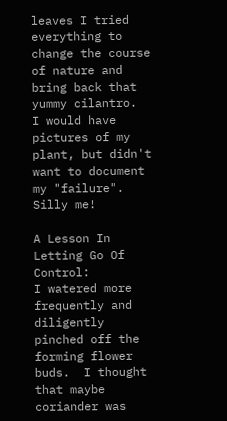leaves I tried everything to change the course of nature and bring back that yummy cilantro.  I would have pictures of my plant, but didn't want to document my "failure".  Silly me!

A Lesson In Letting Go Of Control:
I watered more frequently and diligently pinched off the forming flower buds.  I thought that maybe coriander was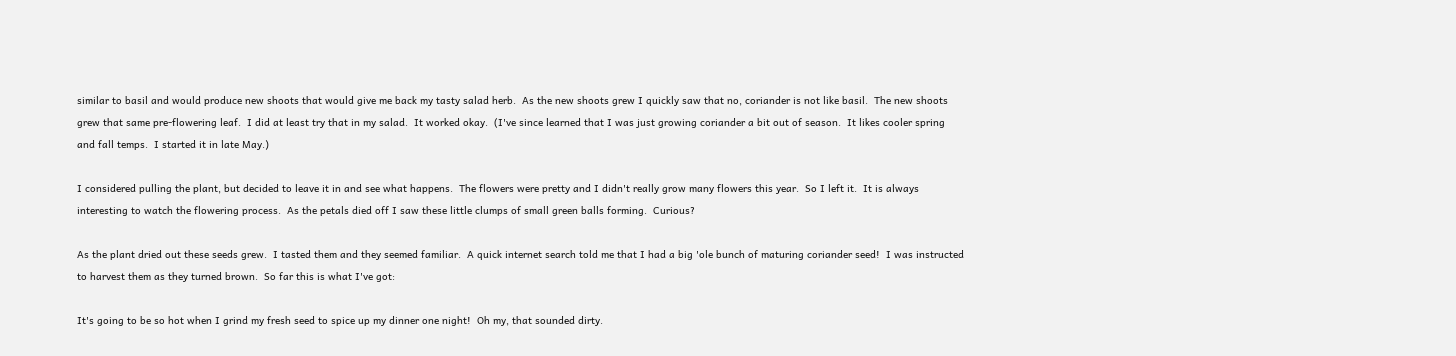similar to basil and would produce new shoots that would give me back my tasty salad herb.  As the new shoots grew I quickly saw that no, coriander is not like basil.  The new shoots grew that same pre-flowering leaf.  I did at least try that in my salad.  It worked okay.  (I've since learned that I was just growing coriander a bit out of season.  It likes cooler spring and fall temps.  I started it in late May.)

I considered pulling the plant, but decided to leave it in and see what happens.  The flowers were pretty and I didn't really grow many flowers this year.  So I left it.  It is always interesting to watch the flowering process.  As the petals died off I saw these little clumps of small green balls forming.  Curious?

As the plant dried out these seeds grew.  I tasted them and they seemed familiar.  A quick internet search told me that I had a big 'ole bunch of maturing coriander seed!  I was instructed to harvest them as they turned brown.  So far this is what I've got:

It's going to be so hot when I grind my fresh seed to spice up my dinner one night!  Oh my, that sounded dirty.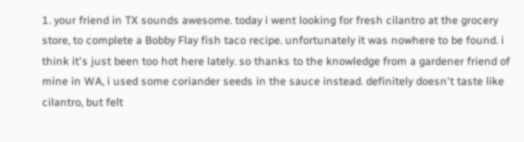1. your friend in TX sounds awesome. today i went looking for fresh cilantro at the grocery store, to complete a Bobby Flay fish taco recipe. unfortunately it was nowhere to be found. i think it's just been too hot here lately. so thanks to the knowledge from a gardener friend of mine in WA, i used some coriander seeds in the sauce instead. definitely doesn't taste like cilantro, but felt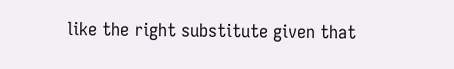like the right substitute given that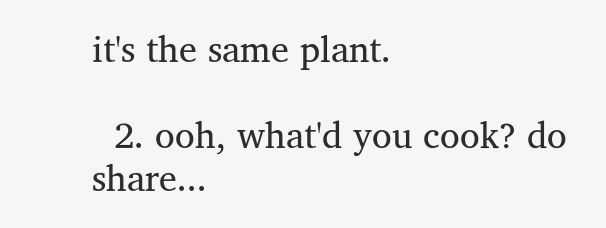it's the same plant.

  2. ooh, what'd you cook? do share...